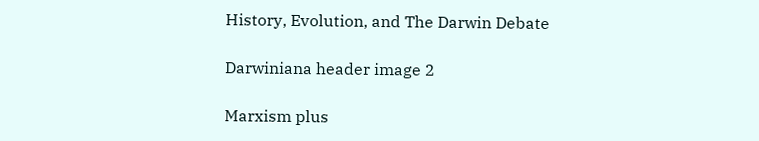History, Evolution, and The Darwin Debate

Darwiniana header image 2

Marxism plus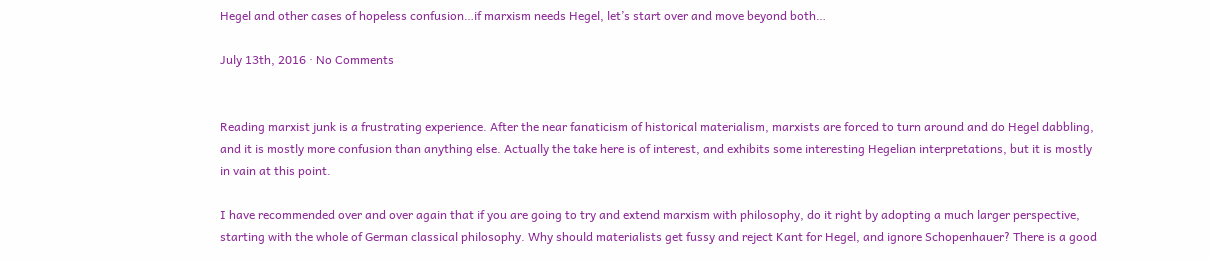Hegel and other cases of hopeless confusion…if marxism needs Hegel, let’s start over and move beyond both…

July 13th, 2016 · No Comments


Reading marxist junk is a frustrating experience. After the near fanaticism of historical materialism, marxists are forced to turn around and do Hegel dabbling, and it is mostly more confusion than anything else. Actually the take here is of interest, and exhibits some interesting Hegelian interpretations, but it is mostly in vain at this point.

I have recommended over and over again that if you are going to try and extend marxism with philosophy, do it right by adopting a much larger perspective, starting with the whole of German classical philosophy. Why should materialists get fussy and reject Kant for Hegel, and ignore Schopenhauer? There is a good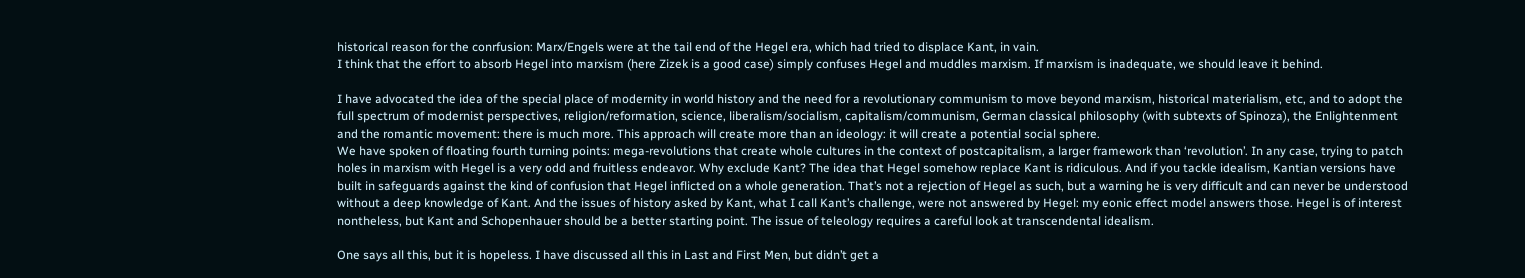historical reason for the conrfusion: Marx/Engels were at the tail end of the Hegel era, which had tried to displace Kant, in vain.
I think that the effort to absorb Hegel into marxism (here Zizek is a good case) simply confuses Hegel and muddles marxism. If marxism is inadequate, we should leave it behind.

I have advocated the idea of the special place of modernity in world history and the need for a revolutionary communism to move beyond marxism, historical materialism, etc, and to adopt the full spectrum of modernist perspectives, religion/reformation, science, liberalism/socialism, capitalism/communism, German classical philosophy (with subtexts of Spinoza), the Enlightenment and the romantic movement: there is much more. This approach will create more than an ideology: it will create a potential social sphere.
We have spoken of floating fourth turning points: mega-revolutions that create whole cultures in the context of postcapitalism, a larger framework than ‘revolution’. In any case, trying to patch holes in marxism with Hegel is a very odd and fruitless endeavor. Why exclude Kant? The idea that Hegel somehow replace Kant is ridiculous. And if you tackle idealism, Kantian versions have built in safeguards against the kind of confusion that Hegel inflicted on a whole generation. That’s not a rejection of Hegel as such, but a warning he is very difficult and can never be understood without a deep knowledge of Kant. And the issues of history asked by Kant, what I call Kant’s challenge, were not answered by Hegel: my eonic effect model answers those. Hegel is of interest nontheless, but Kant and Schopenhauer should be a better starting point. The issue of teleology requires a careful look at transcendental idealism.

One says all this, but it is hopeless. I have discussed all this in Last and First Men, but didn’t get a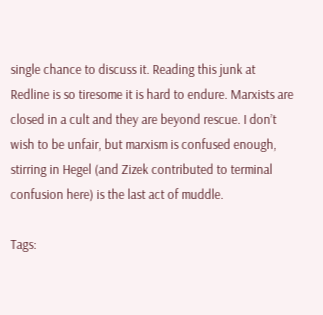single chance to discuss it. Reading this junk at Redline is so tiresome it is hard to endure. Marxists are closed in a cult and they are beyond rescue. I don’t wish to be unfair, but marxism is confused enough, stirring in Hegel (and Zizek contributed to terminal confusion here) is the last act of muddle.

Tags: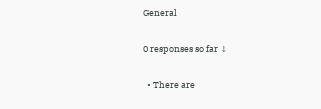General

0 responses so far ↓

  • There are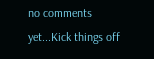no comments yet...Kick things off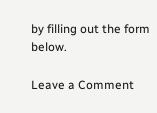by filling out the form below.

Leave a Comment